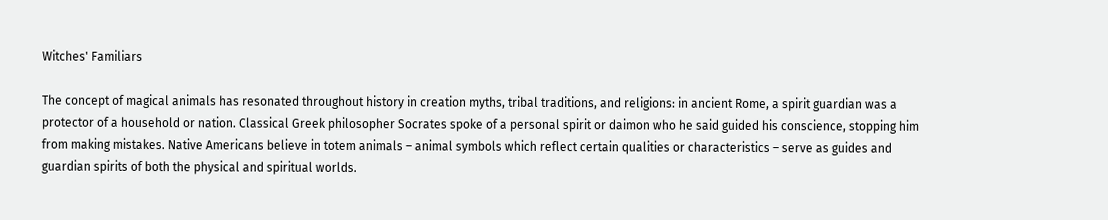Witches' Familiars

The concept of magical animals has resonated throughout history in creation myths, tribal traditions, and religions: in ancient Rome, a spirit guardian was a protector of a household or nation. Classical Greek philosopher Socrates spoke of a personal spirit or daimon who he said guided his conscience, stopping him from making mistakes. Native Americans believe in totem animals – animal symbols which reflect certain qualities or characteristics – serve as guides and guardian spirits of both the physical and spiritual worlds.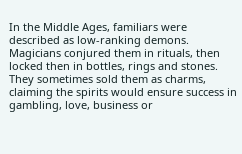In the Middle Ages, familiars were described as low-ranking demons. Magicians conjured them in rituals, then locked then in bottles, rings and stones. They sometimes sold them as charms, claiming the spirits would ensure success in gambling, love, business or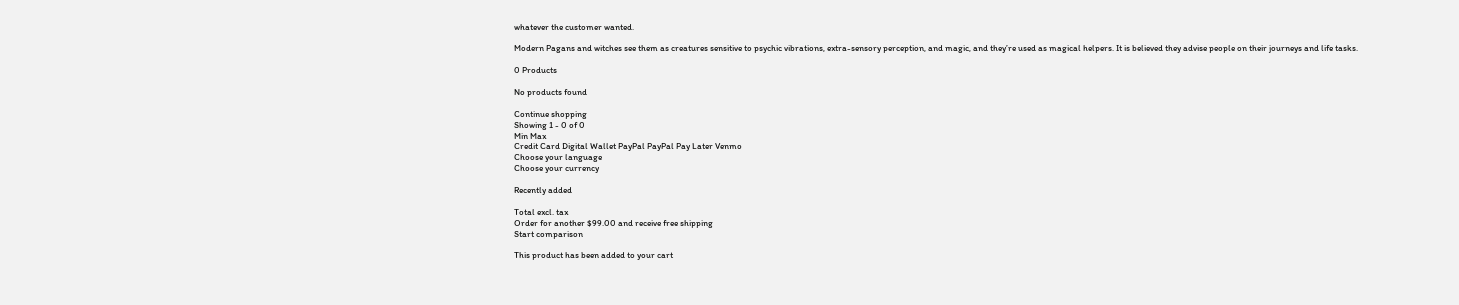whatever the customer wanted.

Modern Pagans and witches see them as creatures sensitive to psychic vibrations, extra-sensory perception, and magic, and they’re used as magical helpers. It is believed they advise people on their journeys and life tasks.

0 Products

No products found

Continue shopping
Showing 1 - 0 of 0
Min Max
Credit Card Digital Wallet PayPal PayPal Pay Later Venmo
Choose your language
Choose your currency

Recently added

Total excl. tax
Order for another $99.00 and receive free shipping
Start comparison

This product has been added to your cart